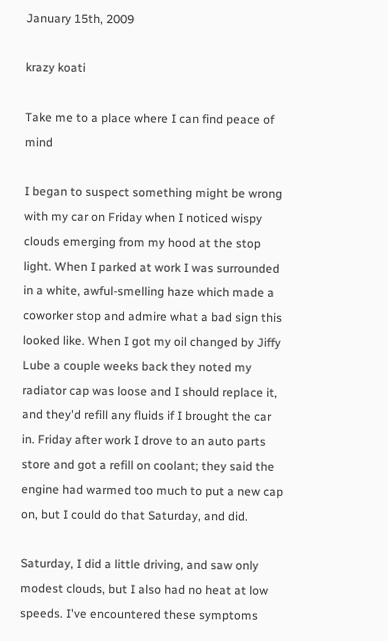January 15th, 2009

krazy koati

Take me to a place where I can find peace of mind

I began to suspect something might be wrong with my car on Friday when I noticed wispy clouds emerging from my hood at the stop light. When I parked at work I was surrounded in a white, awful-smelling haze which made a coworker stop and admire what a bad sign this looked like. When I got my oil changed by Jiffy Lube a couple weeks back they noted my radiator cap was loose and I should replace it, and they'd refill any fluids if I brought the car in. Friday after work I drove to an auto parts store and got a refill on coolant; they said the engine had warmed too much to put a new cap on, but I could do that Saturday, and did.

Saturday, I did a little driving, and saw only modest clouds, but I also had no heat at low speeds. I've encountered these symptoms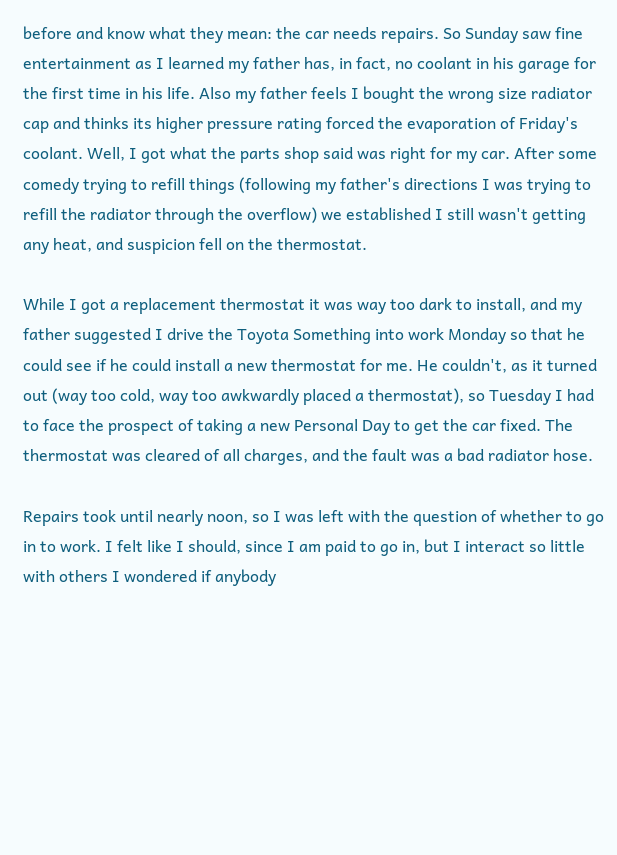before and know what they mean: the car needs repairs. So Sunday saw fine entertainment as I learned my father has, in fact, no coolant in his garage for the first time in his life. Also my father feels I bought the wrong size radiator cap and thinks its higher pressure rating forced the evaporation of Friday's coolant. Well, I got what the parts shop said was right for my car. After some comedy trying to refill things (following my father's directions I was trying to refill the radiator through the overflow) we established I still wasn't getting any heat, and suspicion fell on the thermostat.

While I got a replacement thermostat it was way too dark to install, and my father suggested I drive the Toyota Something into work Monday so that he could see if he could install a new thermostat for me. He couldn't, as it turned out (way too cold, way too awkwardly placed a thermostat), so Tuesday I had to face the prospect of taking a new Personal Day to get the car fixed. The thermostat was cleared of all charges, and the fault was a bad radiator hose.

Repairs took until nearly noon, so I was left with the question of whether to go in to work. I felt like I should, since I am paid to go in, but I interact so little with others I wondered if anybody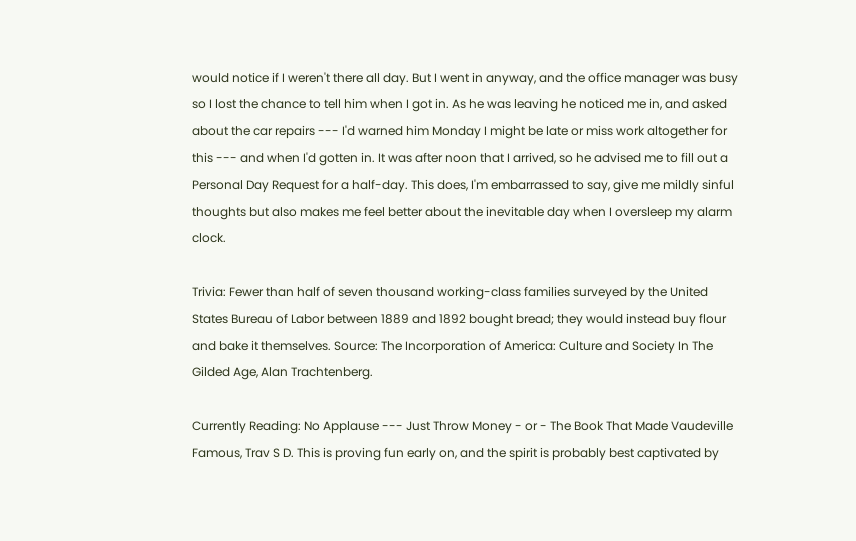would notice if I weren't there all day. But I went in anyway, and the office manager was busy so I lost the chance to tell him when I got in. As he was leaving he noticed me in, and asked about the car repairs --- I'd warned him Monday I might be late or miss work altogether for this --- and when I'd gotten in. It was after noon that I arrived, so he advised me to fill out a Personal Day Request for a half-day. This does, I'm embarrassed to say, give me mildly sinful thoughts but also makes me feel better about the inevitable day when I oversleep my alarm clock.

Trivia: Fewer than half of seven thousand working-class families surveyed by the United States Bureau of Labor between 1889 and 1892 bought bread; they would instead buy flour and bake it themselves. Source: The Incorporation of America: Culture and Society In The Gilded Age, Alan Trachtenberg.

Currently Reading: No Applause --- Just Throw Money - or - The Book That Made Vaudeville Famous, Trav S D. This is proving fun early on, and the spirit is probably best captivated by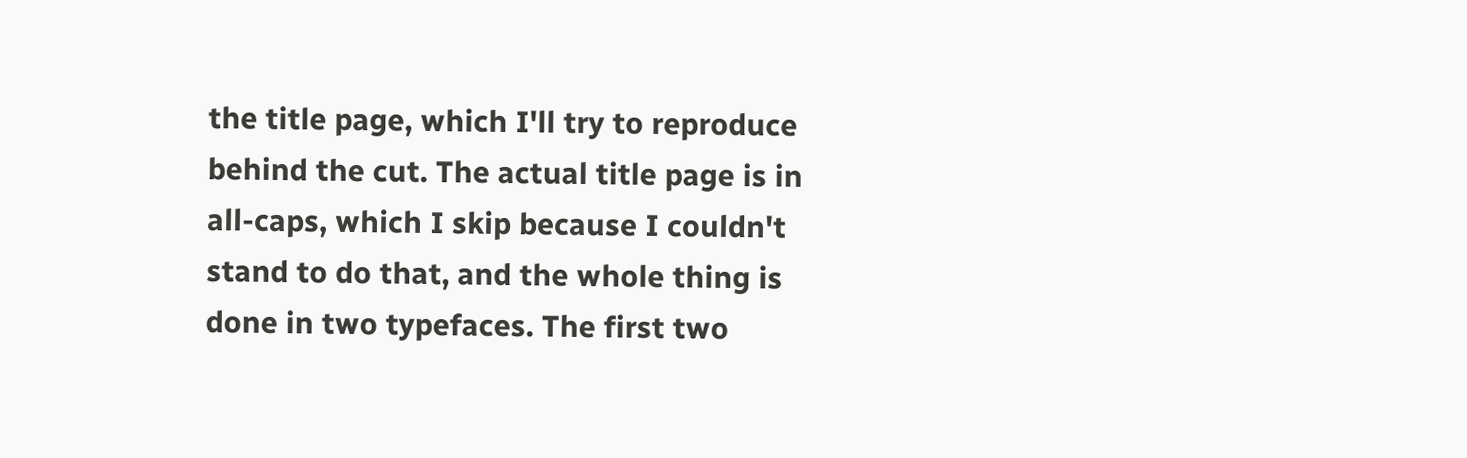the title page, which I'll try to reproduce behind the cut. The actual title page is in all-caps, which I skip because I couldn't stand to do that, and the whole thing is done in two typefaces. The first two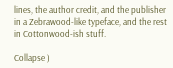lines, the author credit, and the publisher in a Zebrawood-like typeface, and the rest in Cottonwood-ish stuff.

Collapse )